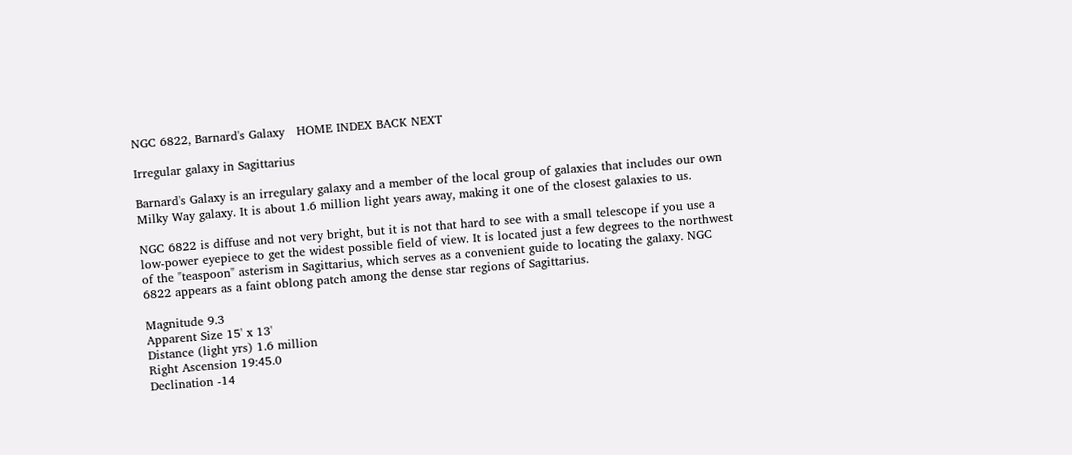NGC 6822, Barnard's Galaxy   HOME INDEX BACK NEXT

Irregular galaxy in Sagittarius

Barnard's Galaxy is an irregulary galaxy and a member of the local group of galaxies that includes our own Milky Way galaxy. It is about 1.6 million light years away, making it one of the closest galaxies to us.

NGC 6822 is diffuse and not very bright, but it is not that hard to see with a small telescope if you use a low-power eyepiece to get the widest possible field of view. It is located just a few degrees to the northwest of the "teaspoon" asterism in Sagittarius, which serves as a convenient guide to locating the galaxy. NGC 6822 appears as a faint oblong patch among the dense star regions of Sagittarius.

Magnitude 9.3
Apparent Size 15' x 13'
Distance (light yrs) 1.6 million
Right Ascension 19:45.0
Declination -14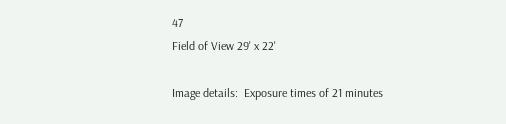47
Field of View 29' x 22'

Image details:  Exposure times of 21 minutes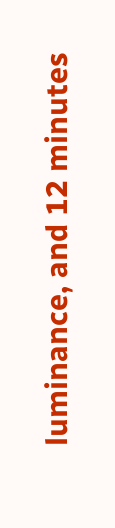luminance, and 12 minutes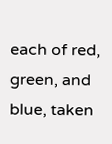each of red, green, and blue, taken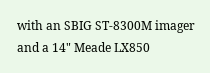with an SBIG ST-8300M imager and a 14" Meade LX850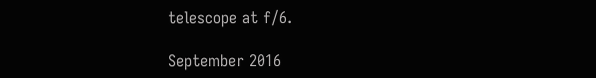telescope at f/6.

September 2016